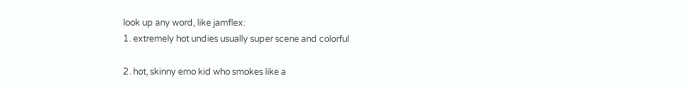look up any word, like jamflex:
1. extremely hot undies usually super scene and colorful

2. hot, skinny emo kid who smokes like a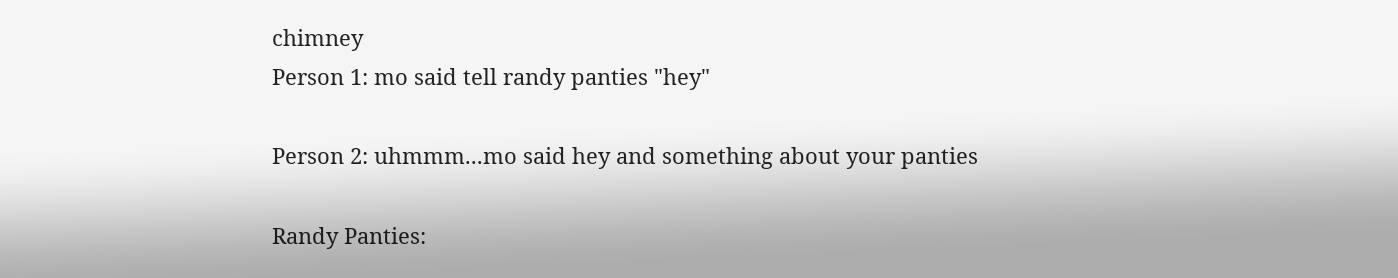chimney
Person 1: mo said tell randy panties "hey"

Person 2: uhmmm...mo said hey and something about your panties

Randy Panties: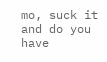mo, suck it and do you have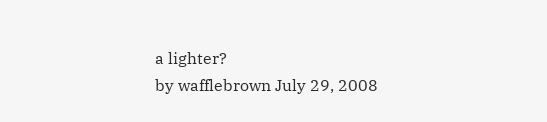a lighter?
by wafflebrown July 29, 2008